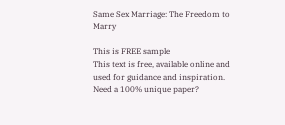Same Sex Marriage: The Freedom to Marry

This is FREE sample
This text is free, available online and used for guidance and inspiration. Need a 100% unique paper?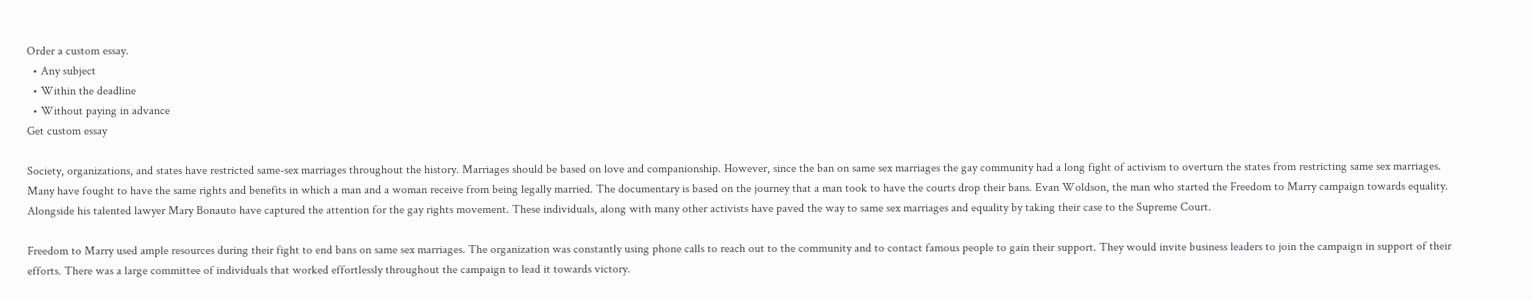Order a custom essay.
  • Any subject
  • Within the deadline
  • Without paying in advance
Get custom essay

Society, organizations, and states have restricted same-sex marriages throughout the history. Marriages should be based on love and companionship. However, since the ban on same sex marriages the gay community had a long fight of activism to overturn the states from restricting same sex marriages. Many have fought to have the same rights and benefits in which a man and a woman receive from being legally married. The documentary is based on the journey that a man took to have the courts drop their bans. Evan Woldson, the man who started the Freedom to Marry campaign towards equality. Alongside his talented lawyer Mary Bonauto have captured the attention for the gay rights movement. These individuals, along with many other activists have paved the way to same sex marriages and equality by taking their case to the Supreme Court.

Freedom to Marry used ample resources during their fight to end bans on same sex marriages. The organization was constantly using phone calls to reach out to the community and to contact famous people to gain their support. They would invite business leaders to join the campaign in support of their efforts. There was a large committee of individuals that worked effortlessly throughout the campaign to lead it towards victory.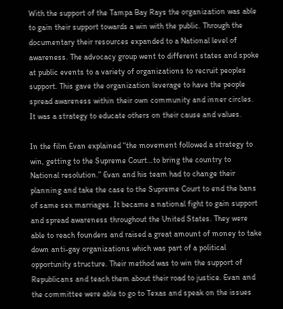With the support of the Tampa Bay Rays the organization was able to gain their support towards a win with the public. Through the documentary their resources expanded to a National level of awareness. The advocacy group went to different states and spoke at public events to a variety of organizations to recruit peoples support. This gave the organization leverage to have the people spread awareness within their own community and inner circles. It was a strategy to educate others on their cause and values.

In the film Evan explained “the movement followed a strategy to win, getting to the Supreme Court…to bring the country to National resolution.” Evan and his team had to change their planning and take the case to the Supreme Court to end the bans of same sex marriages. It became a national fight to gain support and spread awareness throughout the United States. They were able to reach founders and raised a great amount of money to take down anti-gay organizations which was part of a political opportunity structure. Their method was to win the support of Republicans and teach them about their road to justice. Evan and the committee were able to go to Texas and speak on the issues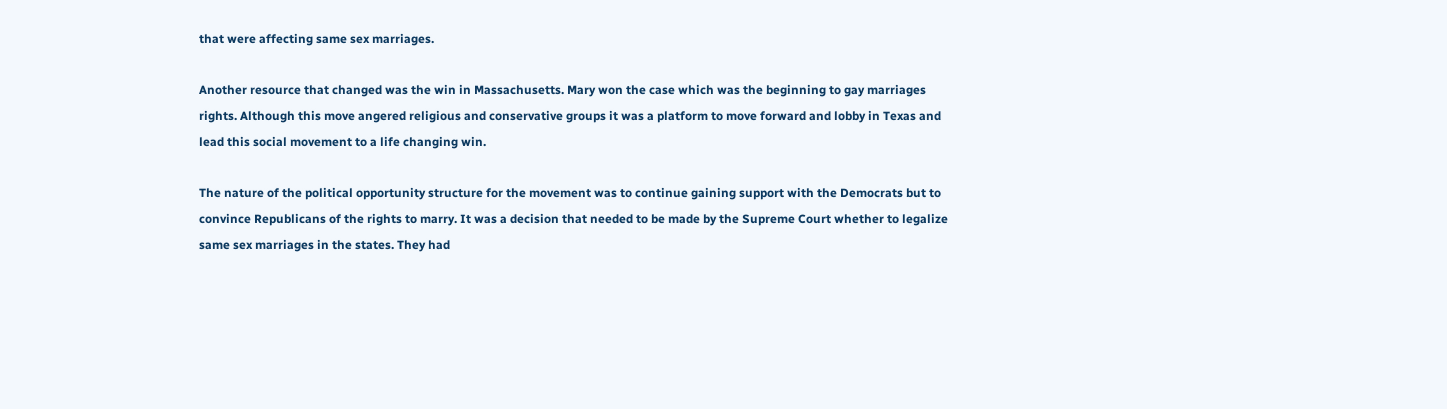that were affecting same sex marriages.

Another resource that changed was the win in Massachusetts. Mary won the case which was the beginning to gay marriages rights. Although this move angered religious and conservative groups it was a platform to move forward and lobby in Texas and lead this social movement to a life changing win.

The nature of the political opportunity structure for the movement was to continue gaining support with the Democrats but to convince Republicans of the rights to marry. It was a decision that needed to be made by the Supreme Court whether to legalize same sex marriages in the states. They had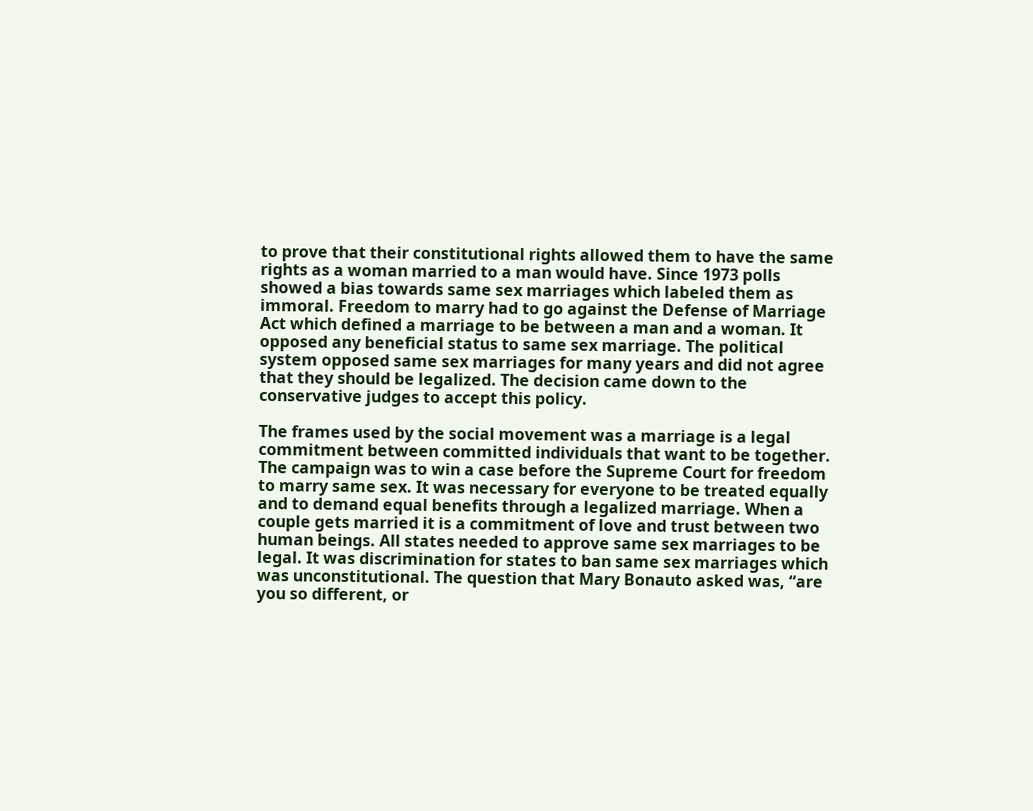to prove that their constitutional rights allowed them to have the same rights as a woman married to a man would have. Since 1973 polls showed a bias towards same sex marriages which labeled them as immoral. Freedom to marry had to go against the Defense of Marriage Act which defined a marriage to be between a man and a woman. It opposed any beneficial status to same sex marriage. The political system opposed same sex marriages for many years and did not agree that they should be legalized. The decision came down to the conservative judges to accept this policy.

The frames used by the social movement was a marriage is a legal commitment between committed individuals that want to be together. The campaign was to win a case before the Supreme Court for freedom to marry same sex. It was necessary for everyone to be treated equally and to demand equal benefits through a legalized marriage. When a couple gets married it is a commitment of love and trust between two human beings. All states needed to approve same sex marriages to be legal. It was discrimination for states to ban same sex marriages which was unconstitutional. The question that Mary Bonauto asked was, “are you so different, or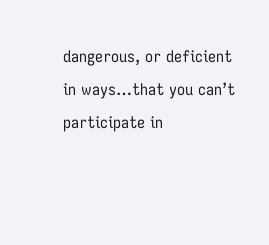dangerous, or deficient in ways…that you can’t participate in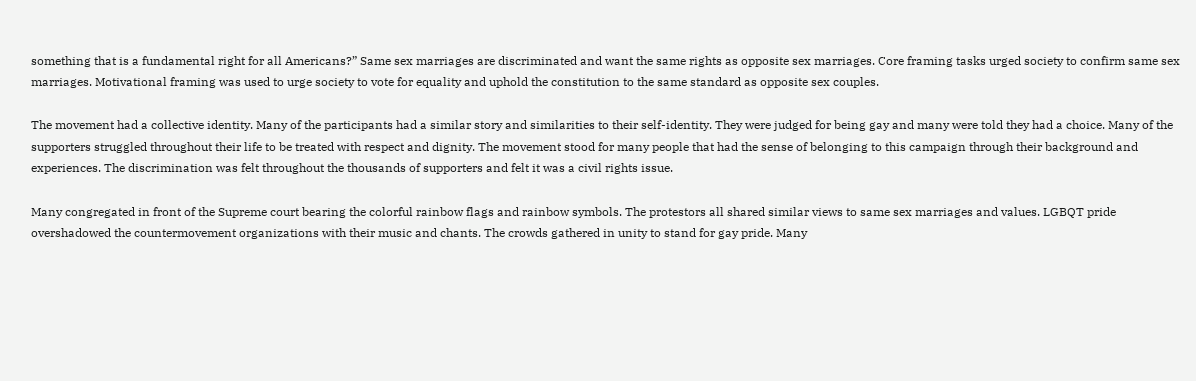something that is a fundamental right for all Americans?” Same sex marriages are discriminated and want the same rights as opposite sex marriages. Core framing tasks urged society to confirm same sex marriages. Motivational framing was used to urge society to vote for equality and uphold the constitution to the same standard as opposite sex couples.

The movement had a collective identity. Many of the participants had a similar story and similarities to their self-identity. They were judged for being gay and many were told they had a choice. Many of the supporters struggled throughout their life to be treated with respect and dignity. The movement stood for many people that had the sense of belonging to this campaign through their background and experiences. The discrimination was felt throughout the thousands of supporters and felt it was a civil rights issue.

Many congregated in front of the Supreme court bearing the colorful rainbow flags and rainbow symbols. The protestors all shared similar views to same sex marriages and values. LGBQT pride overshadowed the countermovement organizations with their music and chants. The crowds gathered in unity to stand for gay pride. Many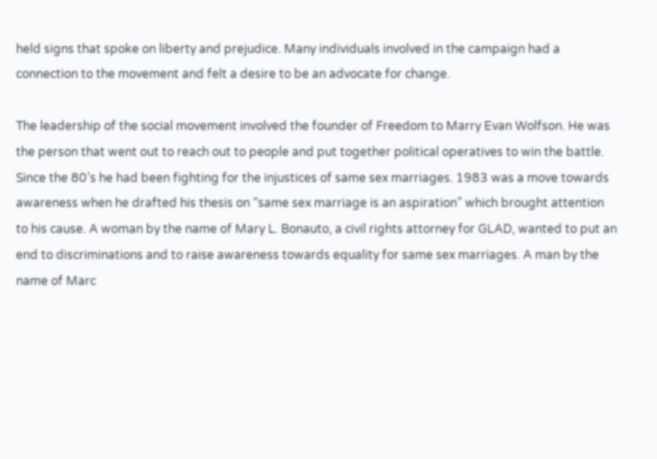held signs that spoke on liberty and prejudice. Many individuals involved in the campaign had a connection to the movement and felt a desire to be an advocate for change.

The leadership of the social movement involved the founder of Freedom to Marry Evan Wolfson. He was the person that went out to reach out to people and put together political operatives to win the battle. Since the 80’s he had been fighting for the injustices of same sex marriages. 1983 was a move towards awareness when he drafted his thesis on “same sex marriage is an aspiration” which brought attention to his cause. A woman by the name of Mary L. Bonauto, a civil rights attorney for GLAD, wanted to put an end to discriminations and to raise awareness towards equality for same sex marriages. A man by the name of Marc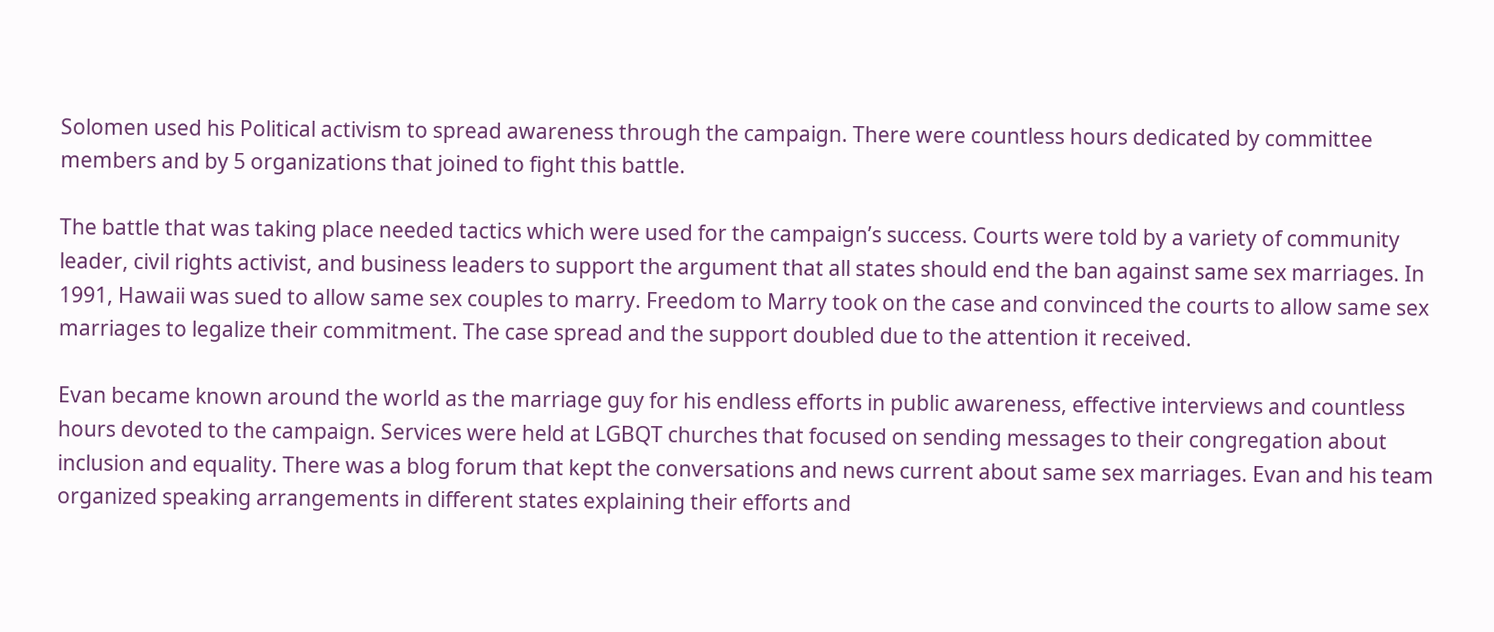Solomen used his Political activism to spread awareness through the campaign. There were countless hours dedicated by committee members and by 5 organizations that joined to fight this battle.

The battle that was taking place needed tactics which were used for the campaign’s success. Courts were told by a variety of community leader, civil rights activist, and business leaders to support the argument that all states should end the ban against same sex marriages. In 1991, Hawaii was sued to allow same sex couples to marry. Freedom to Marry took on the case and convinced the courts to allow same sex marriages to legalize their commitment. The case spread and the support doubled due to the attention it received.

Evan became known around the world as the marriage guy for his endless efforts in public awareness, effective interviews and countless hours devoted to the campaign. Services were held at LGBQT churches that focused on sending messages to their congregation about inclusion and equality. There was a blog forum that kept the conversations and news current about same sex marriages. Evan and his team organized speaking arrangements in different states explaining their efforts and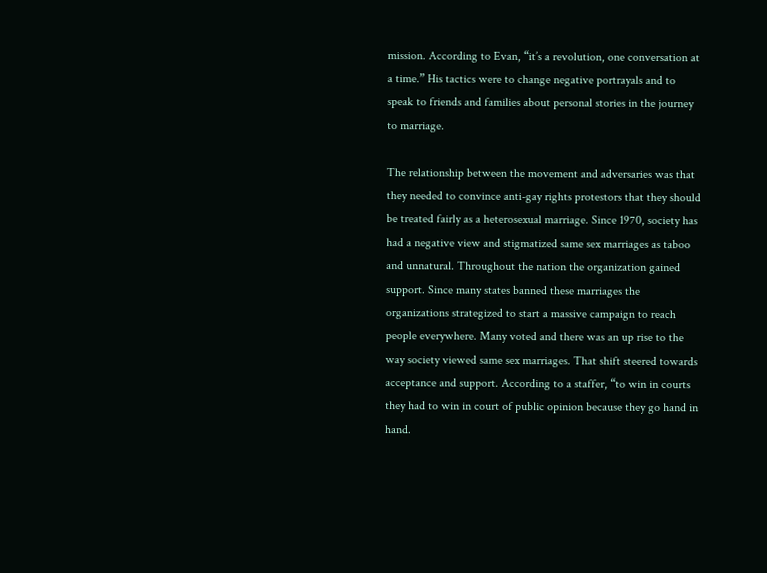mission. According to Evan, “it’s a revolution, one conversation at a time.” His tactics were to change negative portrayals and to speak to friends and families about personal stories in the journey to marriage.

The relationship between the movement and adversaries was that they needed to convince anti-gay rights protestors that they should be treated fairly as a heterosexual marriage. Since 1970, society has had a negative view and stigmatized same sex marriages as taboo and unnatural. Throughout the nation the organization gained support. Since many states banned these marriages the organizations strategized to start a massive campaign to reach people everywhere. Many voted and there was an up rise to the way society viewed same sex marriages. That shift steered towards acceptance and support. According to a staffer, “to win in courts they had to win in court of public opinion because they go hand in hand.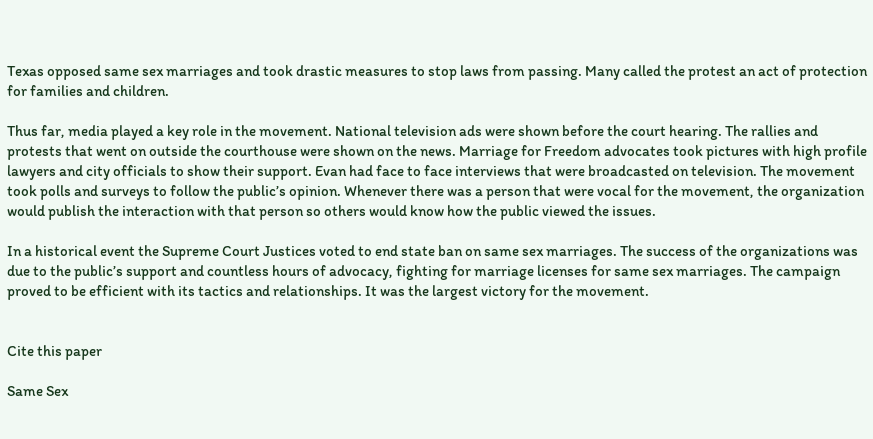Texas opposed same sex marriages and took drastic measures to stop laws from passing. Many called the protest an act of protection for families and children.

Thus far, media played a key role in the movement. National television ads were shown before the court hearing. The rallies and protests that went on outside the courthouse were shown on the news. Marriage for Freedom advocates took pictures with high profile lawyers and city officials to show their support. Evan had face to face interviews that were broadcasted on television. The movement took polls and surveys to follow the public’s opinion. Whenever there was a person that were vocal for the movement, the organization would publish the interaction with that person so others would know how the public viewed the issues.

In a historical event the Supreme Court Justices voted to end state ban on same sex marriages. The success of the organizations was due to the public’s support and countless hours of advocacy, fighting for marriage licenses for same sex marriages. The campaign proved to be efficient with its tactics and relationships. It was the largest victory for the movement.


Cite this paper

Same Sex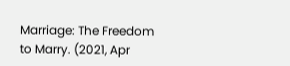Marriage: The Freedom to Marry. (2021, Apr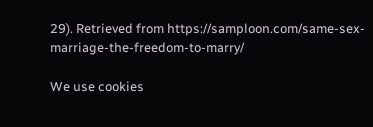29). Retrieved from https://samploon.com/same-sex-marriage-the-freedom-to-marry/

We use cookies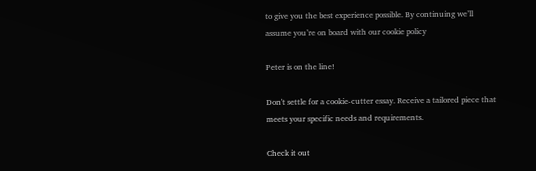to give you the best experience possible. By continuing we’ll assume you’re on board with our cookie policy

Peter is on the line!

Don't settle for a cookie-cutter essay. Receive a tailored piece that meets your specific needs and requirements.

Check it out